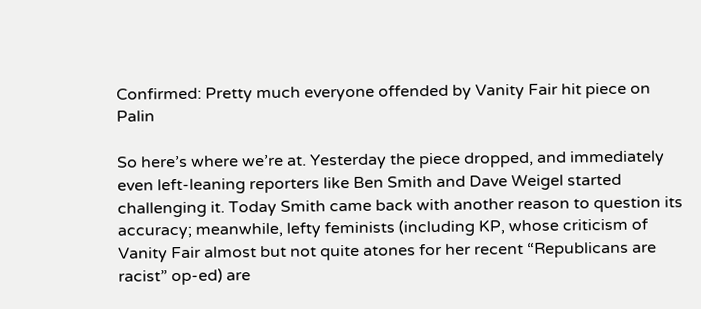Confirmed: Pretty much everyone offended by Vanity Fair hit piece on Palin

So here’s where we’re at. Yesterday the piece dropped, and immediately even left-leaning reporters like Ben Smith and Dave Weigel started challenging it. Today Smith came back with another reason to question its accuracy; meanwhile, lefty feminists (including KP, whose criticism of Vanity Fair almost but not quite atones for her recent “Republicans are racist” op-ed) are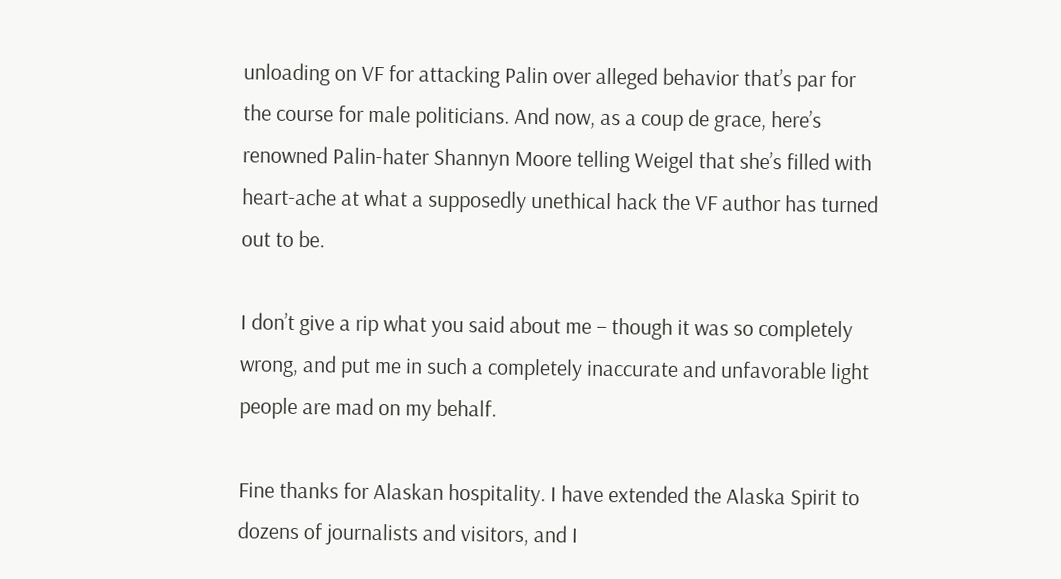unloading on VF for attacking Palin over alleged behavior that’s par for the course for male politicians. And now, as a coup de grace, here’s renowned Palin-hater Shannyn Moore telling Weigel that she’s filled with heart-ache at what a supposedly unethical hack the VF author has turned out to be.

I don’t give a rip what you said about me – though it was so completely wrong, and put me in such a completely inaccurate and unfavorable light people are mad on my behalf.

Fine thanks for Alaskan hospitality. I have extended the Alaska Spirit to dozens of journalists and visitors, and I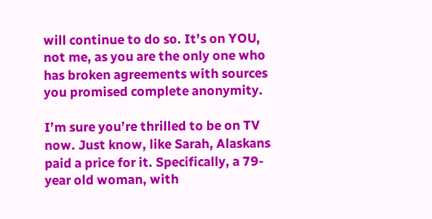will continue to do so. It’s on YOU, not me, as you are the only one who has broken agreements with sources you promised complete anonymity.

I’m sure you’re thrilled to be on TV now. Just know, like Sarah, Alaskans paid a price for it. Specifically, a 79-year old woman, with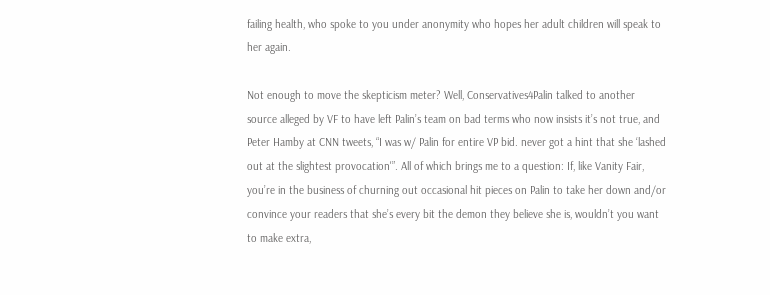failing health, who spoke to you under anonymity who hopes her adult children will speak to her again.

Not enough to move the skepticism meter? Well, Conservatives4Palin talked to another source alleged by VF to have left Palin’s team on bad terms who now insists it’s not true, and Peter Hamby at CNN tweets, “I was w/ Palin for entire VP bid. never got a hint that she ‘lashed out at the slightest provocation'”. All of which brings me to a question: If, like Vanity Fair, you’re in the business of churning out occasional hit pieces on Palin to take her down and/or convince your readers that she’s every bit the demon they believe she is, wouldn’t you want to make extra,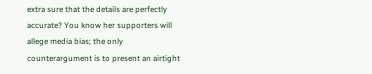extra sure that the details are perfectly accurate? You know her supporters will allege media bias; the only counterargument is to present an airtight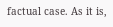factual case. As it is,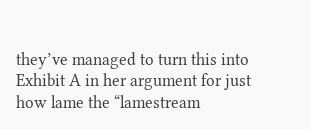they’ve managed to turn this into Exhibit A in her argument for just how lame the “lamestream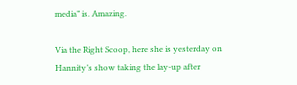media” is. Amazing.

Via the Right Scoop, here she is yesterday on Hannity’s show taking the lay-up after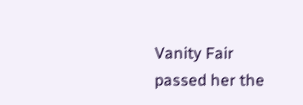Vanity Fair passed her the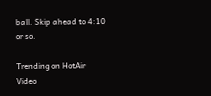ball. Skip ahead to 4:10 or so.

Trending on HotAir Video